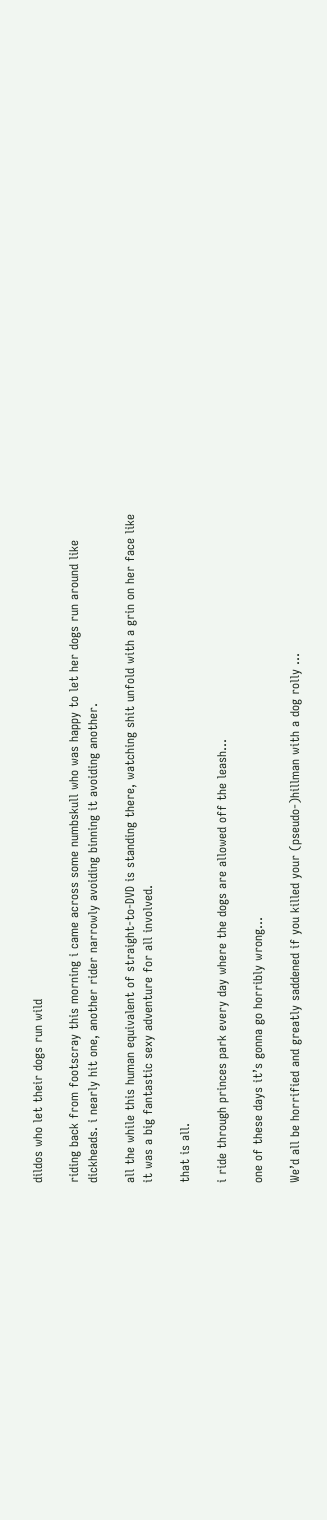dildos who let their dogs run wild

riding back from footscray this morning i came across some numbskull who was happy to let her dogs run around like dickheads. i nearly hit one, another rider narrowly avoiding binning it avoiding another.

all the while this human equivalent of straight-to-DVD is standing there, watching shit unfold with a grin on her face like it was a big fantastic sexy adventure for all involved.

that is all.

i ride through princes park every day where the dogs are allowed off the leash…

one of these days it’s gonna go horribly wrong…

We’d all be horrified and greatly saddened if you killed your (pseudo-)hillman with a dog rolly …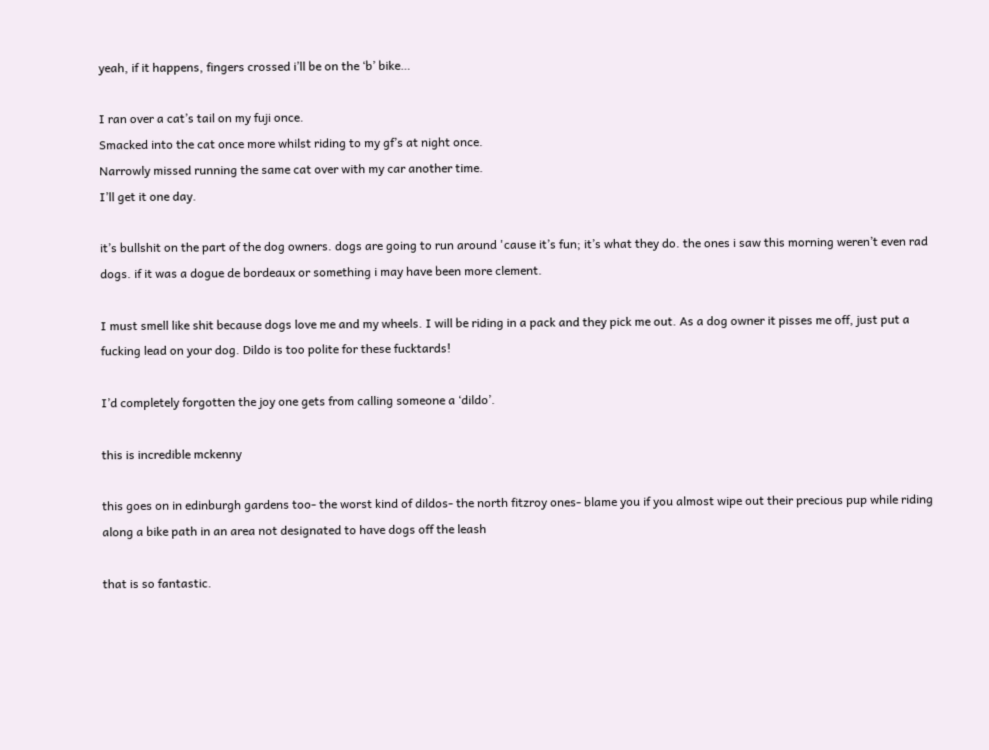yeah, if it happens, fingers crossed i’ll be on the ‘b’ bike…

I ran over a cat’s tail on my fuji once.
Smacked into the cat once more whilst riding to my gf’s at night once.
Narrowly missed running the same cat over with my car another time.
I’ll get it one day.

it’s bullshit on the part of the dog owners. dogs are going to run around 'cause it’s fun; it’s what they do. the ones i saw this morning weren’t even rad dogs. if it was a dogue de bordeaux or something i may have been more clement.

I must smell like shit because dogs love me and my wheels. I will be riding in a pack and they pick me out. As a dog owner it pisses me off, just put a fucking lead on your dog. Dildo is too polite for these fucktards!

I’d completely forgotten the joy one gets from calling someone a ‘dildo’.

this is incredible mckenny

this goes on in edinburgh gardens too- the worst kind of dildos- the north fitzroy ones- blame you if you almost wipe out their precious pup while riding along a bike path in an area not designated to have dogs off the leash

that is so fantastic.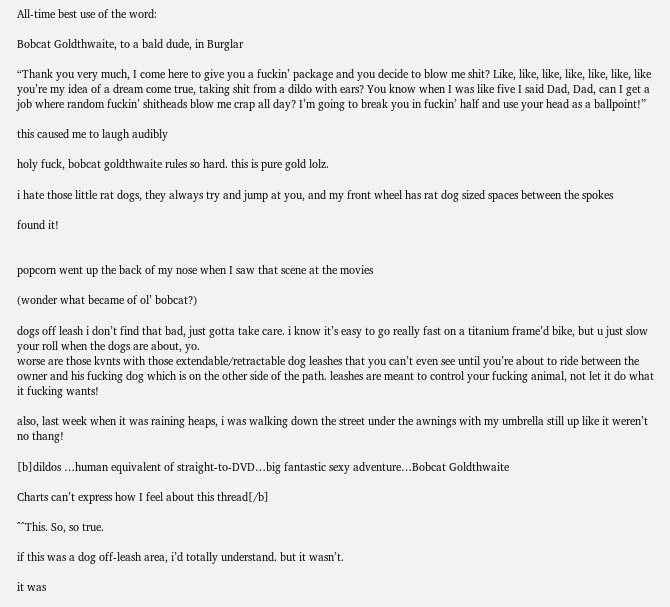All-time best use of the word:

Bobcat Goldthwaite, to a bald dude, in Burglar

“Thank you very much, I come here to give you a fuckin’ package and you decide to blow me shit? Like, like, like, like, like, like, like you’re my idea of a dream come true, taking shit from a dildo with ears? You know when I was like five I said Dad, Dad, can I get a job where random fuckin’ shitheads blow me crap all day? I’m going to break you in fuckin’ half and use your head as a ballpoint!”

this caused me to laugh audibly

holy fuck, bobcat goldthwaite rules so hard. this is pure gold lolz.

i hate those little rat dogs, they always try and jump at you, and my front wheel has rat dog sized spaces between the spokes

found it!


popcorn went up the back of my nose when I saw that scene at the movies

(wonder what became of ol’ bobcat?)

dogs off leash i don’t find that bad, just gotta take care. i know it’s easy to go really fast on a titanium frame’d bike, but u just slow your roll when the dogs are about, yo.
worse are those kvnts with those extendable/retractable dog leashes that you can’t even see until you’re about to ride between the owner and his fucking dog which is on the other side of the path. leashes are meant to control your fucking animal, not let it do what it fucking wants!

also, last week when it was raining heaps, i was walking down the street under the awnings with my umbrella still up like it weren’t no thang!

[b]dildos …human equivalent of straight-to-DVD…big fantastic sexy adventure…Bobcat Goldthwaite

Charts can’t express how I feel about this thread[/b]

^^This. So, so true.

if this was a dog off-leash area, i’d totally understand. but it wasn’t.

it was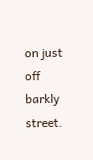on just off barkly street.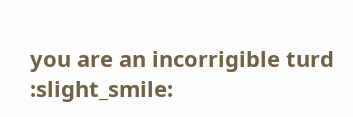you are an incorrigible turd :slight_smile: